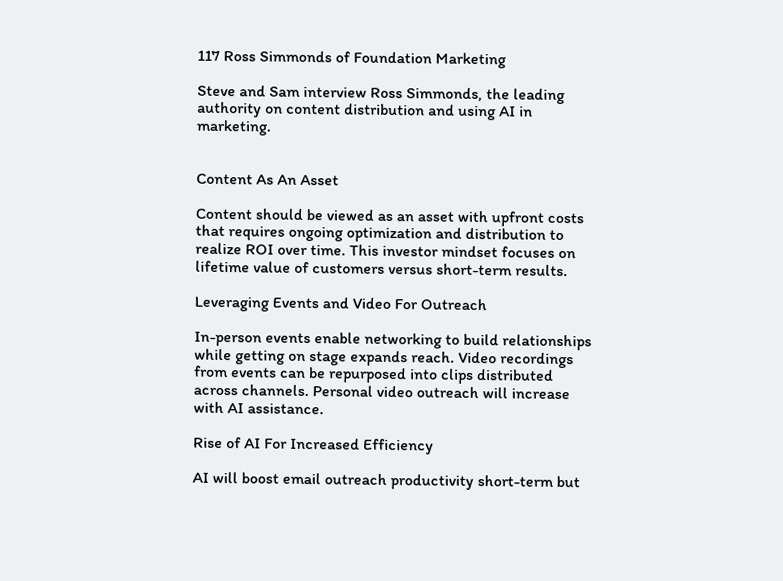117 Ross Simmonds of Foundation Marketing

Steve and Sam interview Ross Simmonds, the leading authority on content distribution and using AI in marketing.


Content As An Asset

Content should be viewed as an asset with upfront costs that requires ongoing optimization and distribution to realize ROI over time. This investor mindset focuses on lifetime value of customers versus short-term results.

Leveraging Events and Video For Outreach

In-person events enable networking to build relationships while getting on stage expands reach. Video recordings from events can be repurposed into clips distributed across channels. Personal video outreach will increase with AI assistance.

Rise of AI For Increased Efficiency

AI will boost email outreach productivity short-term but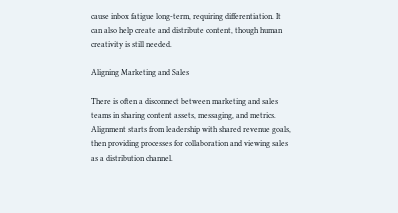cause inbox fatigue long-term, requiring differentiation. It can also help create and distribute content, though human creativity is still needed.

Aligning Marketing and Sales

There is often a disconnect between marketing and sales teams in sharing content assets, messaging, and metrics. Alignment starts from leadership with shared revenue goals, then providing processes for collaboration and viewing sales as a distribution channel.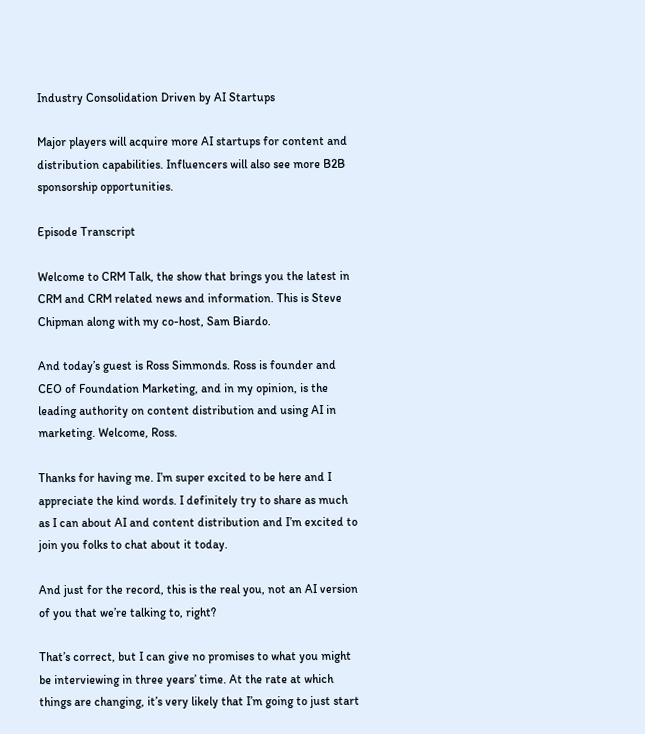Industry Consolidation Driven by AI Startups

Major players will acquire more AI startups for content and distribution capabilities. Influencers will also see more B2B sponsorship opportunities.

Episode Transcript

Welcome to CRM Talk, the show that brings you the latest in CRM and CRM related news and information. This is Steve Chipman along with my co-host, Sam Biardo.

And today’s guest is Ross Simmonds. Ross is founder and CEO of Foundation Marketing, and in my opinion, is the leading authority on content distribution and using AI in marketing. Welcome, Ross.

Thanks for having me. I’m super excited to be here and I appreciate the kind words. I definitely try to share as much as I can about AI and content distribution and I’m excited to join you folks to chat about it today.

And just for the record, this is the real you, not an AI version of you that we’re talking to, right?

That’s correct, but I can give no promises to what you might be interviewing in three years’ time. At the rate at which things are changing, it’s very likely that I’m going to just start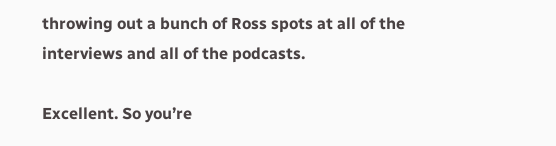throwing out a bunch of Ross spots at all of the interviews and all of the podcasts.

Excellent. So you’re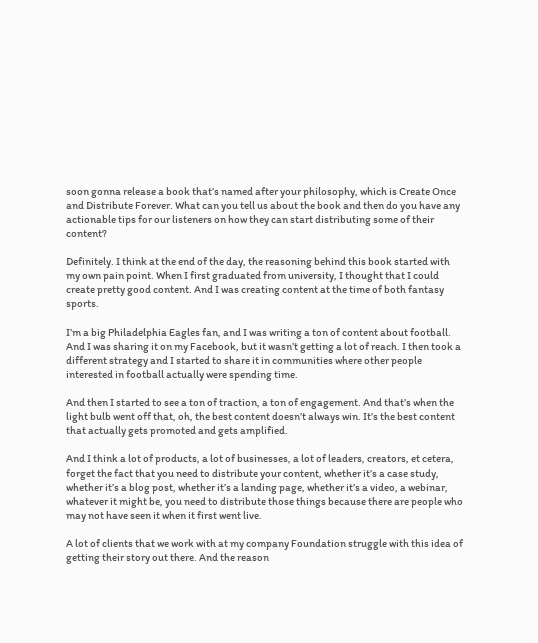soon gonna release a book that’s named after your philosophy, which is Create Once and Distribute Forever. What can you tell us about the book and then do you have any actionable tips for our listeners on how they can start distributing some of their content?

Definitely. I think at the end of the day, the reasoning behind this book started with my own pain point. When I first graduated from university, I thought that I could create pretty good content. And I was creating content at the time of both fantasy sports.

I’m a big Philadelphia Eagles fan, and I was writing a ton of content about football. And I was sharing it on my Facebook, but it wasn’t getting a lot of reach. I then took a different strategy and I started to share it in communities where other people interested in football actually were spending time.

And then I started to see a ton of traction, a ton of engagement. And that’s when the light bulb went off that, oh, the best content doesn’t always win. It’s the best content that actually gets promoted and gets amplified.

And I think a lot of products, a lot of businesses, a lot of leaders, creators, et cetera, forget the fact that you need to distribute your content, whether it’s a case study, whether it’s a blog post, whether it’s a landing page, whether it’s a video, a webinar, whatever it might be, you need to distribute those things because there are people who may not have seen it when it first went live.

A lot of clients that we work with at my company Foundation struggle with this idea of getting their story out there. And the reason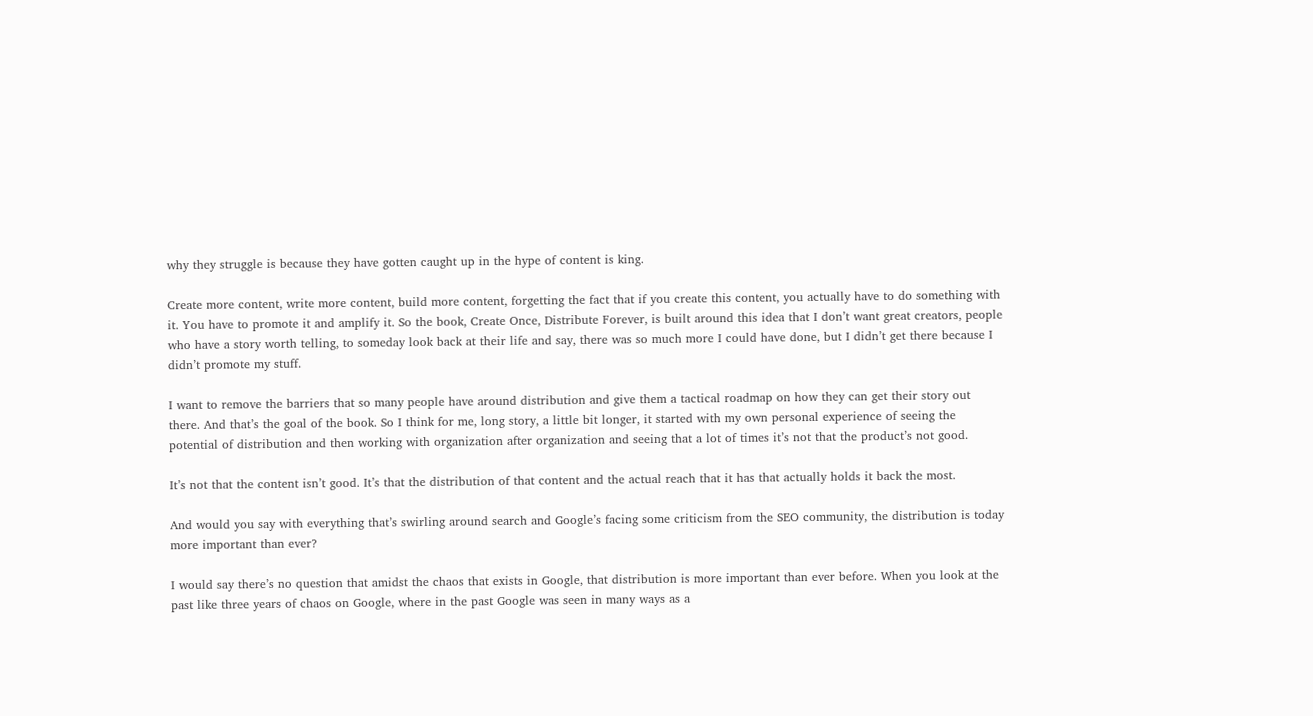why they struggle is because they have gotten caught up in the hype of content is king.

Create more content, write more content, build more content, forgetting the fact that if you create this content, you actually have to do something with it. You have to promote it and amplify it. So the book, Create Once, Distribute Forever, is built around this idea that I don’t want great creators, people who have a story worth telling, to someday look back at their life and say, there was so much more I could have done, but I didn’t get there because I didn’t promote my stuff.

I want to remove the barriers that so many people have around distribution and give them a tactical roadmap on how they can get their story out there. And that’s the goal of the book. So I think for me, long story, a little bit longer, it started with my own personal experience of seeing the potential of distribution and then working with organization after organization and seeing that a lot of times it’s not that the product’s not good.

It’s not that the content isn’t good. It’s that the distribution of that content and the actual reach that it has that actually holds it back the most.

And would you say with everything that’s swirling around search and Google’s facing some criticism from the SEO community, the distribution is today more important than ever?

I would say there’s no question that amidst the chaos that exists in Google, that distribution is more important than ever before. When you look at the past like three years of chaos on Google, where in the past Google was seen in many ways as a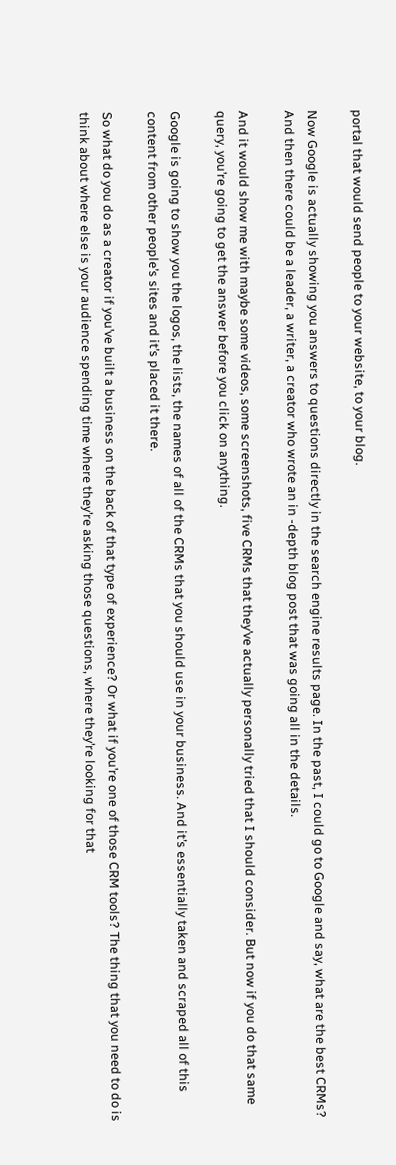portal that would send people to your website, to your blog.

Now Google is actually showing you answers to questions directly in the search engine results page. In the past, I could go to Google and say, what are the best CRMs? And then there could be a leader, a writer, a creator who wrote an in -depth blog post that was going all in the details.

And it would show me with maybe some videos, some screenshots, five CRMs that they’ve actually personally tried that I should consider. But now if you do that same query, you’re going to get the answer before you click on anything.

Google is going to show you the logos, the lists, the names of all of the CRMs that you should use in your business. And it’s essentially taken and scraped all of this content from other people’s sites and it’s placed it there.

So what do you do as a creator if you’ve built a business on the back of that type of experience? Or what if you’re one of those CRM tools? The thing that you need to do is think about where else is your audience spending time where they’re asking those questions, where they’re looking for that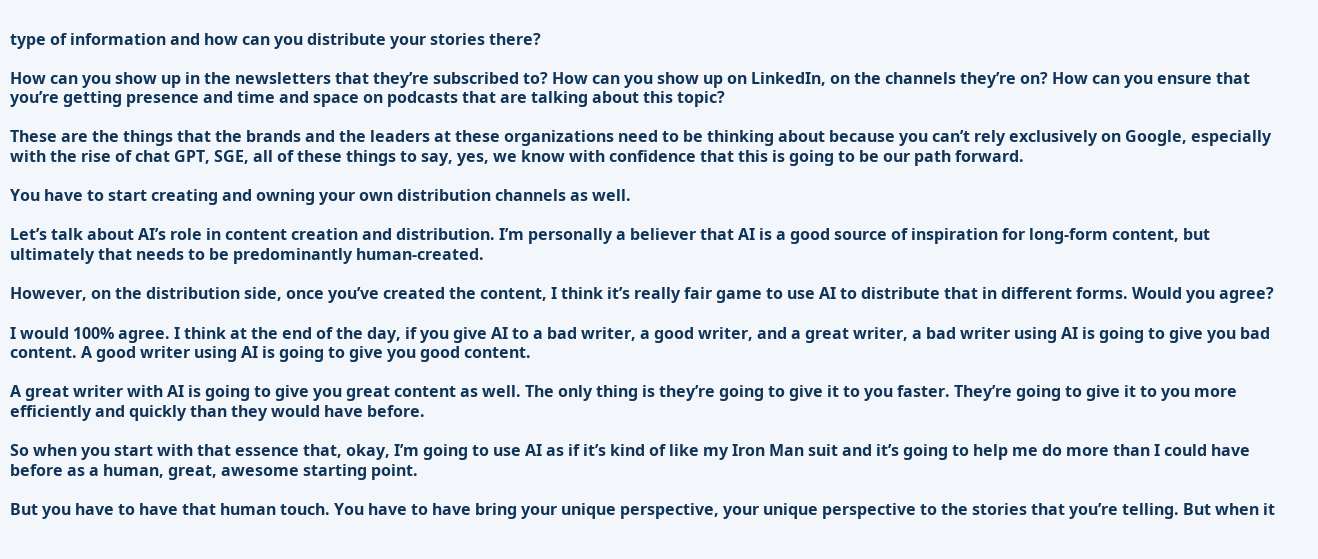type of information and how can you distribute your stories there?

How can you show up in the newsletters that they’re subscribed to? How can you show up on LinkedIn, on the channels they’re on? How can you ensure that you’re getting presence and time and space on podcasts that are talking about this topic?

These are the things that the brands and the leaders at these organizations need to be thinking about because you can’t rely exclusively on Google, especially with the rise of chat GPT, SGE, all of these things to say, yes, we know with confidence that this is going to be our path forward.

You have to start creating and owning your own distribution channels as well.

Let’s talk about AI’s role in content creation and distribution. I’m personally a believer that AI is a good source of inspiration for long-form content, but ultimately that needs to be predominantly human-created.

However, on the distribution side, once you’ve created the content, I think it’s really fair game to use AI to distribute that in different forms. Would you agree?

I would 100% agree. I think at the end of the day, if you give AI to a bad writer, a good writer, and a great writer, a bad writer using AI is going to give you bad content. A good writer using AI is going to give you good content.

A great writer with AI is going to give you great content as well. The only thing is they’re going to give it to you faster. They’re going to give it to you more efficiently and quickly than they would have before.

So when you start with that essence that, okay, I’m going to use AI as if it’s kind of like my Iron Man suit and it’s going to help me do more than I could have before as a human, great, awesome starting point.

But you have to have that human touch. You have to have bring your unique perspective, your unique perspective to the stories that you’re telling. But when it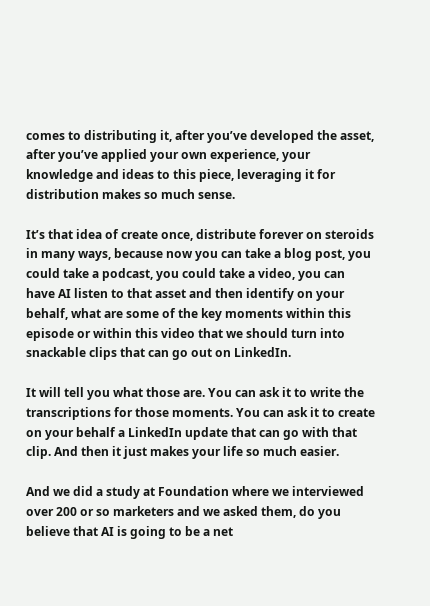comes to distributing it, after you’ve developed the asset, after you’ve applied your own experience, your knowledge and ideas to this piece, leveraging it for distribution makes so much sense.

It’s that idea of create once, distribute forever on steroids in many ways, because now you can take a blog post, you could take a podcast, you could take a video, you can have AI listen to that asset and then identify on your behalf, what are some of the key moments within this episode or within this video that we should turn into snackable clips that can go out on LinkedIn.

It will tell you what those are. You can ask it to write the transcriptions for those moments. You can ask it to create on your behalf a LinkedIn update that can go with that clip. And then it just makes your life so much easier.

And we did a study at Foundation where we interviewed over 200 or so marketers and we asked them, do you believe that AI is going to be a net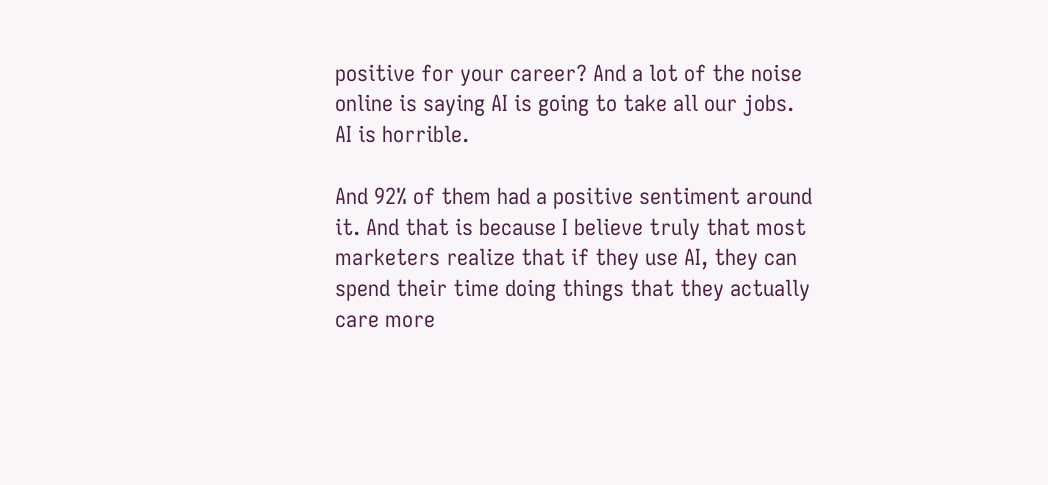positive for your career? And a lot of the noise online is saying AI is going to take all our jobs. AI is horrible.

And 92% of them had a positive sentiment around it. And that is because I believe truly that most marketers realize that if they use AI, they can spend their time doing things that they actually care more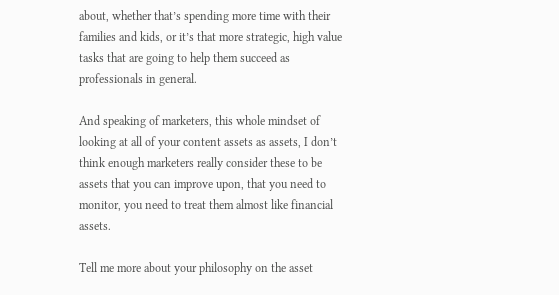about, whether that’s spending more time with their families and kids, or it’s that more strategic, high value tasks that are going to help them succeed as professionals in general.

And speaking of marketers, this whole mindset of looking at all of your content assets as assets, I don’t think enough marketers really consider these to be assets that you can improve upon, that you need to monitor, you need to treat them almost like financial assets.

Tell me more about your philosophy on the asset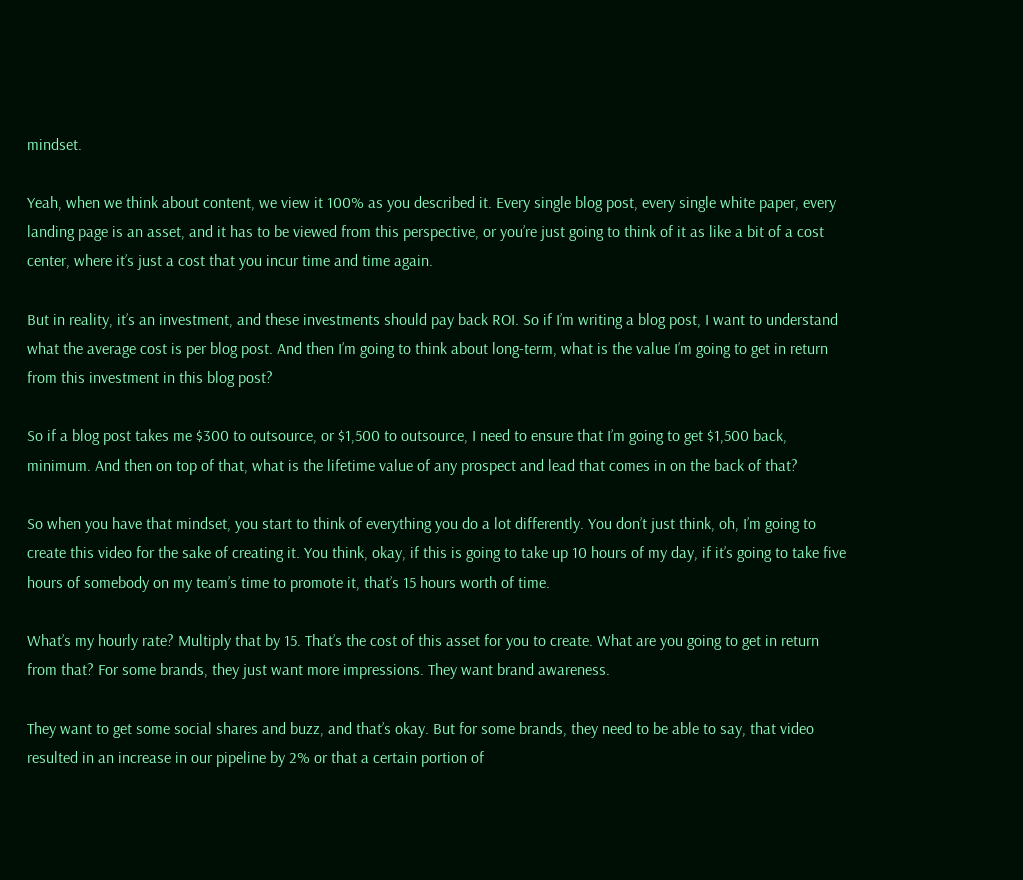mindset.

Yeah, when we think about content, we view it 100% as you described it. Every single blog post, every single white paper, every landing page is an asset, and it has to be viewed from this perspective, or you’re just going to think of it as like a bit of a cost center, where it’s just a cost that you incur time and time again.

But in reality, it’s an investment, and these investments should pay back ROI. So if I’m writing a blog post, I want to understand what the average cost is per blog post. And then I’m going to think about long-term, what is the value I’m going to get in return from this investment in this blog post?

So if a blog post takes me $300 to outsource, or $1,500 to outsource, I need to ensure that I’m going to get $1,500 back, minimum. And then on top of that, what is the lifetime value of any prospect and lead that comes in on the back of that?

So when you have that mindset, you start to think of everything you do a lot differently. You don’t just think, oh, I’m going to create this video for the sake of creating it. You think, okay, if this is going to take up 10 hours of my day, if it’s going to take five hours of somebody on my team’s time to promote it, that’s 15 hours worth of time.

What’s my hourly rate? Multiply that by 15. That’s the cost of this asset for you to create. What are you going to get in return from that? For some brands, they just want more impressions. They want brand awareness.

They want to get some social shares and buzz, and that’s okay. But for some brands, they need to be able to say, that video resulted in an increase in our pipeline by 2% or that a certain portion of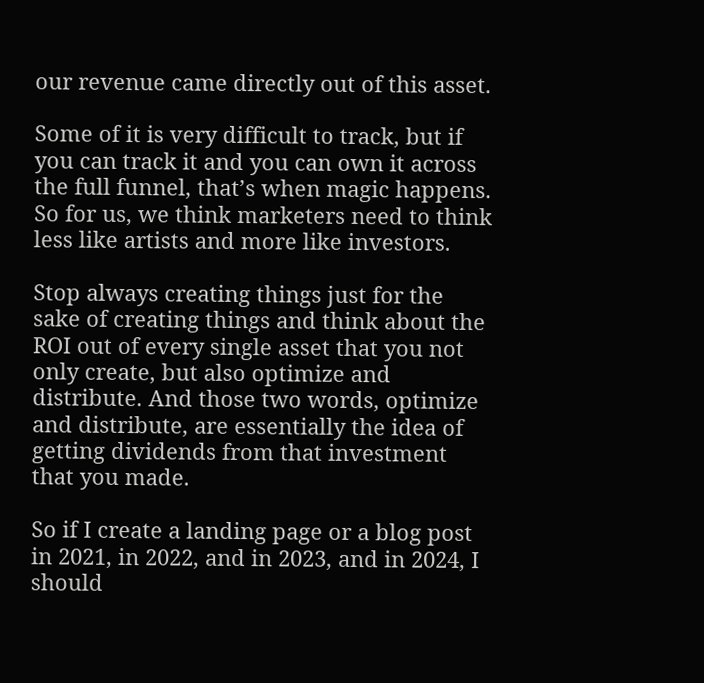our revenue came directly out of this asset.

Some of it is very difficult to track, but if you can track it and you can own it across the full funnel, that’s when magic happens. So for us, we think marketers need to think less like artists and more like investors.

Stop always creating things just for the sake of creating things and think about the ROI out of every single asset that you not only create, but also optimize and distribute. And those two words, optimize and distribute, are essentially the idea of getting dividends from that investment that you made.

So if I create a landing page or a blog post in 2021, in 2022, and in 2023, and in 2024, I should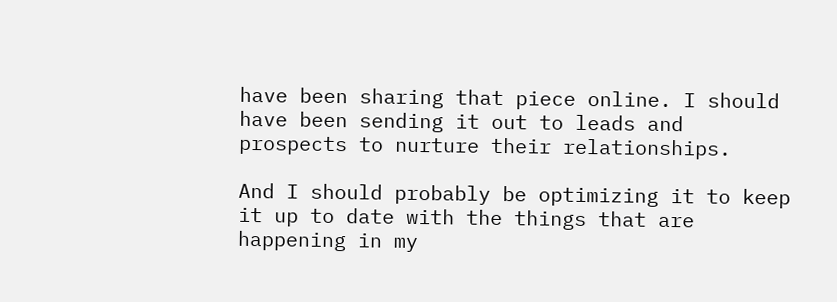have been sharing that piece online. I should have been sending it out to leads and prospects to nurture their relationships.

And I should probably be optimizing it to keep it up to date with the things that are happening in my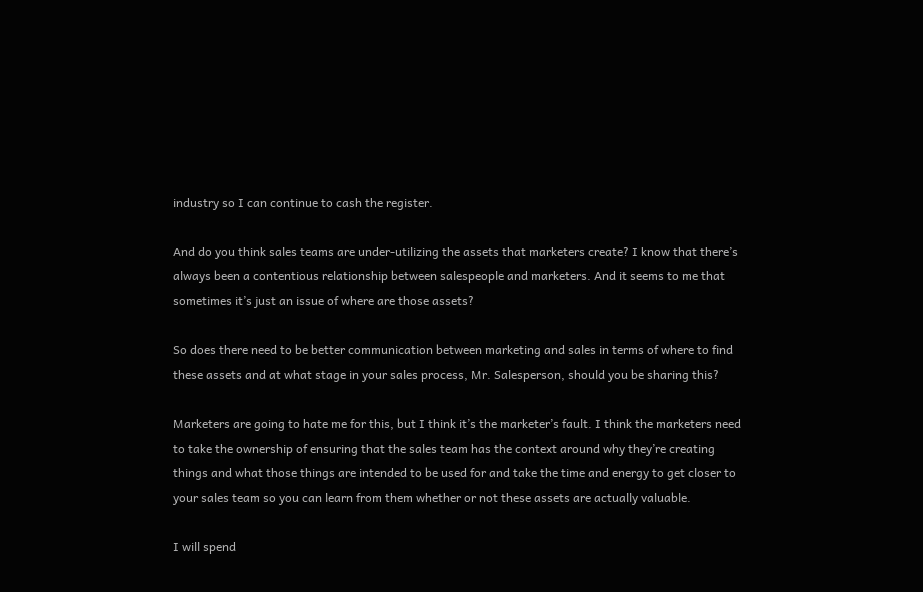industry so I can continue to cash the register.

And do you think sales teams are under-utilizing the assets that marketers create? I know that there’s always been a contentious relationship between salespeople and marketers. And it seems to me that sometimes it’s just an issue of where are those assets?

So does there need to be better communication between marketing and sales in terms of where to find these assets and at what stage in your sales process, Mr. Salesperson, should you be sharing this?

Marketers are going to hate me for this, but I think it’s the marketer’s fault. I think the marketers need to take the ownership of ensuring that the sales team has the context around why they’re creating things and what those things are intended to be used for and take the time and energy to get closer to your sales team so you can learn from them whether or not these assets are actually valuable.

I will spend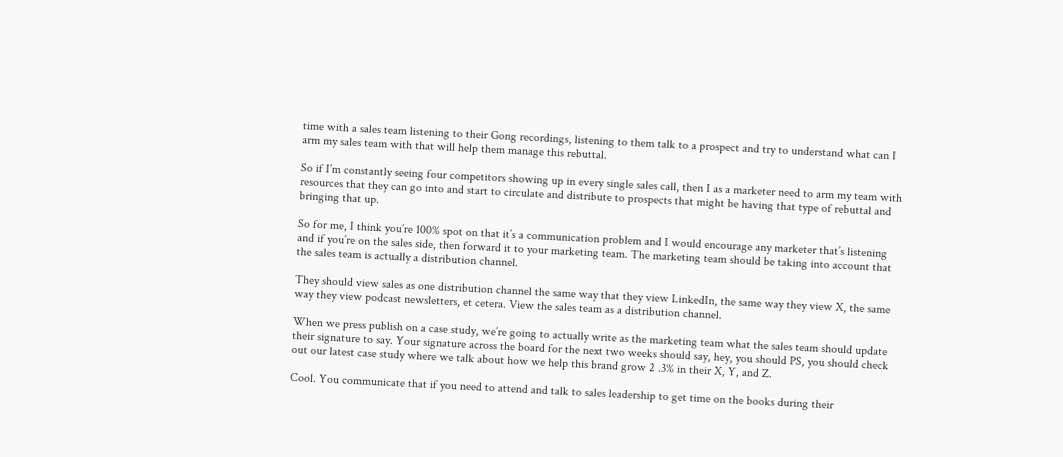time with a sales team listening to their Gong recordings, listening to them talk to a prospect and try to understand what can I arm my sales team with that will help them manage this rebuttal.

So if I’m constantly seeing four competitors showing up in every single sales call, then I as a marketer need to arm my team with resources that they can go into and start to circulate and distribute to prospects that might be having that type of rebuttal and bringing that up.

So for me, I think you’re 100% spot on that it’s a communication problem and I would encourage any marketer that’s listening and if you’re on the sales side, then forward it to your marketing team. The marketing team should be taking into account that the sales team is actually a distribution channel.

They should view sales as one distribution channel the same way that they view LinkedIn, the same way they view X, the same way they view podcast newsletters, et cetera. View the sales team as a distribution channel.

When we press publish on a case study, we’re going to actually write as the marketing team what the sales team should update their signature to say. Your signature across the board for the next two weeks should say, hey, you should PS, you should check out our latest case study where we talk about how we help this brand grow 2 .3% in their X, Y, and Z.

Cool. You communicate that if you need to attend and talk to sales leadership to get time on the books during their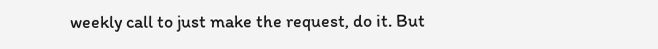weekly call to just make the request, do it. But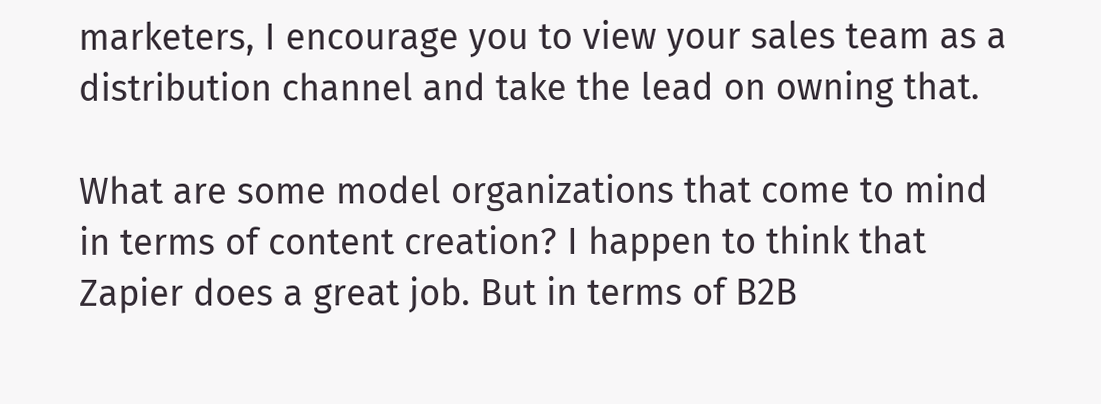marketers, I encourage you to view your sales team as a distribution channel and take the lead on owning that.

What are some model organizations that come to mind in terms of content creation? I happen to think that Zapier does a great job. But in terms of B2B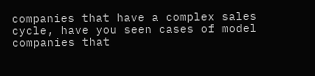companies that have a complex sales cycle, have you seen cases of model companies that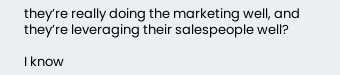they’re really doing the marketing well, and they’re leveraging their salespeople well?

I know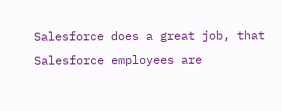Salesforce does a great job, that Salesforce employees are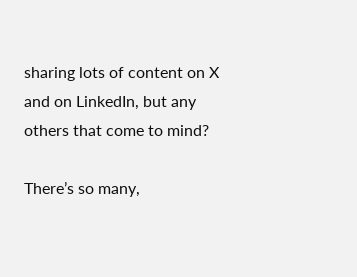sharing lots of content on X and on LinkedIn, but any others that come to mind?

There’s so many,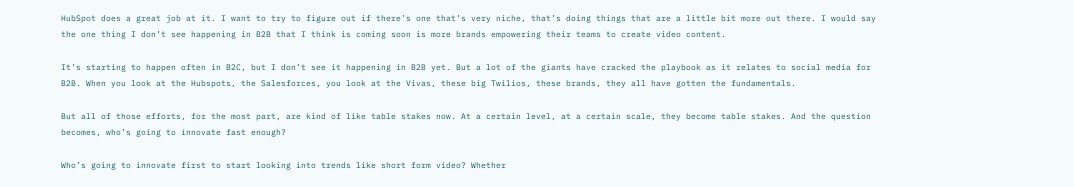HubSpot does a great job at it. I want to try to figure out if there’s one that’s very niche, that’s doing things that are a little bit more out there. I would say the one thing I don’t see happening in B2B that I think is coming soon is more brands empowering their teams to create video content.

It’s starting to happen often in B2C, but I don’t see it happening in B2B yet. But a lot of the giants have cracked the playbook as it relates to social media for B2B. When you look at the Hubspots, the Salesforces, you look at the Vivas, these big Twilios, these brands, they all have gotten the fundamentals.

But all of those efforts, for the most part, are kind of like table stakes now. At a certain level, at a certain scale, they become table stakes. And the question becomes, who’s going to innovate fast enough?

Who’s going to innovate first to start looking into trends like short form video? Whether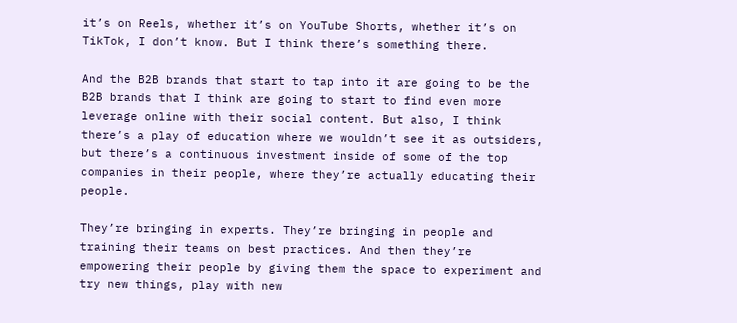it’s on Reels, whether it’s on YouTube Shorts, whether it’s on TikTok, I don’t know. But I think there’s something there.

And the B2B brands that start to tap into it are going to be the B2B brands that I think are going to start to find even more leverage online with their social content. But also, I think there’s a play of education where we wouldn’t see it as outsiders, but there’s a continuous investment inside of some of the top companies in their people, where they’re actually educating their people.

They’re bringing in experts. They’re bringing in people and training their teams on best practices. And then they’re empowering their people by giving them the space to experiment and try new things, play with new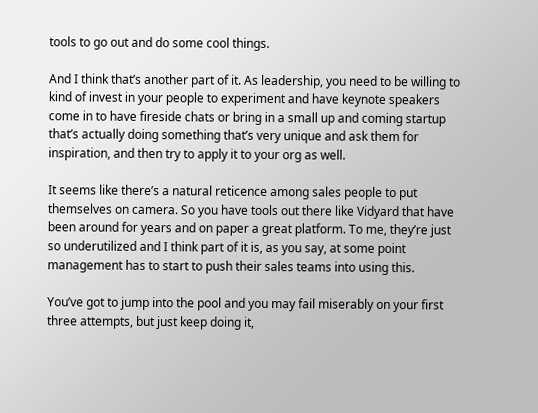tools to go out and do some cool things.

And I think that’s another part of it. As leadership, you need to be willing to kind of invest in your people to experiment and have keynote speakers come in to have fireside chats or bring in a small up and coming startup that’s actually doing something that’s very unique and ask them for inspiration, and then try to apply it to your org as well.

It seems like there’s a natural reticence among sales people to put themselves on camera. So you have tools out there like Vidyard that have been around for years and on paper a great platform. To me, they’re just so underutilized and I think part of it is, as you say, at some point management has to start to push their sales teams into using this.

You’ve got to jump into the pool and you may fail miserably on your first three attempts, but just keep doing it,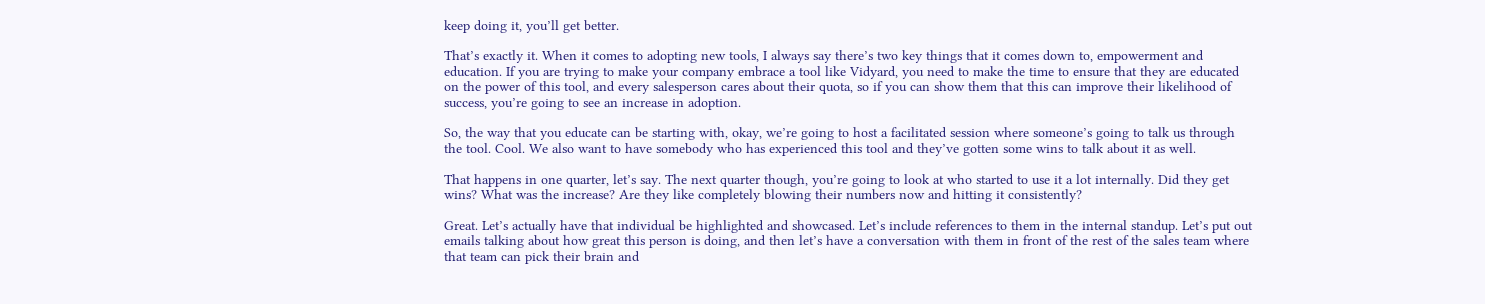keep doing it, you’ll get better.

That’s exactly it. When it comes to adopting new tools, I always say there’s two key things that it comes down to, empowerment and education. If you are trying to make your company embrace a tool like Vidyard, you need to make the time to ensure that they are educated on the power of this tool, and every salesperson cares about their quota, so if you can show them that this can improve their likelihood of success, you’re going to see an increase in adoption.

So, the way that you educate can be starting with, okay, we’re going to host a facilitated session where someone’s going to talk us through the tool. Cool. We also want to have somebody who has experienced this tool and they’ve gotten some wins to talk about it as well.

That happens in one quarter, let’s say. The next quarter though, you’re going to look at who started to use it a lot internally. Did they get wins? What was the increase? Are they like completely blowing their numbers now and hitting it consistently?

Great. Let’s actually have that individual be highlighted and showcased. Let’s include references to them in the internal standup. Let’s put out emails talking about how great this person is doing, and then let’s have a conversation with them in front of the rest of the sales team where that team can pick their brain and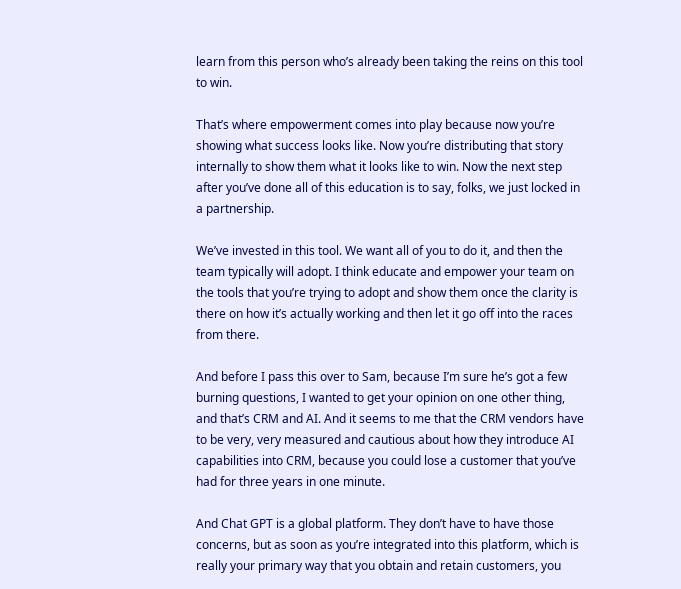learn from this person who’s already been taking the reins on this tool to win.

That’s where empowerment comes into play because now you’re showing what success looks like. Now you’re distributing that story internally to show them what it looks like to win. Now the next step after you’ve done all of this education is to say, folks, we just locked in a partnership.

We’ve invested in this tool. We want all of you to do it, and then the team typically will adopt. I think educate and empower your team on the tools that you’re trying to adopt and show them once the clarity is there on how it’s actually working and then let it go off into the races from there.

And before I pass this over to Sam, because I’m sure he’s got a few burning questions, I wanted to get your opinion on one other thing, and that’s CRM and AI. And it seems to me that the CRM vendors have to be very, very measured and cautious about how they introduce AI capabilities into CRM, because you could lose a customer that you’ve had for three years in one minute.

And Chat GPT is a global platform. They don’t have to have those concerns, but as soon as you’re integrated into this platform, which is really your primary way that you obtain and retain customers, you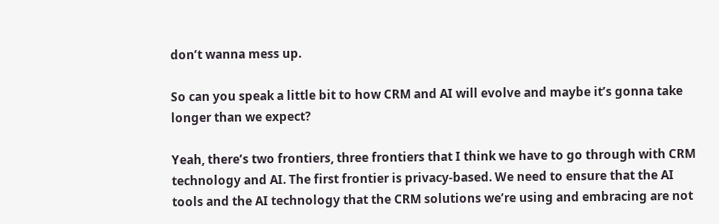don’t wanna mess up.

So can you speak a little bit to how CRM and AI will evolve and maybe it’s gonna take longer than we expect?

Yeah, there’s two frontiers, three frontiers that I think we have to go through with CRM technology and AI. The first frontier is privacy-based. We need to ensure that the AI tools and the AI technology that the CRM solutions we’re using and embracing are not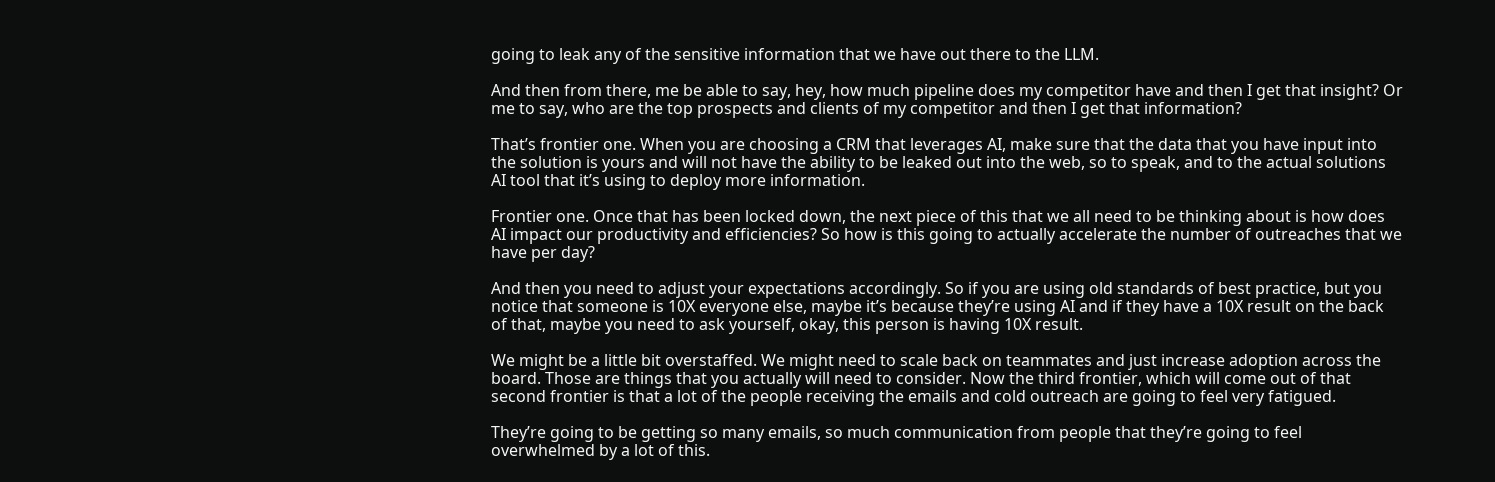going to leak any of the sensitive information that we have out there to the LLM.

And then from there, me be able to say, hey, how much pipeline does my competitor have and then I get that insight? Or me to say, who are the top prospects and clients of my competitor and then I get that information?

That’s frontier one. When you are choosing a CRM that leverages AI, make sure that the data that you have input into the solution is yours and will not have the ability to be leaked out into the web, so to speak, and to the actual solutions AI tool that it’s using to deploy more information.

Frontier one. Once that has been locked down, the next piece of this that we all need to be thinking about is how does AI impact our productivity and efficiencies? So how is this going to actually accelerate the number of outreaches that we have per day?

And then you need to adjust your expectations accordingly. So if you are using old standards of best practice, but you notice that someone is 10X everyone else, maybe it’s because they’re using AI and if they have a 10X result on the back of that, maybe you need to ask yourself, okay, this person is having 10X result.

We might be a little bit overstaffed. We might need to scale back on teammates and just increase adoption across the board. Those are things that you actually will need to consider. Now the third frontier, which will come out of that second frontier is that a lot of the people receiving the emails and cold outreach are going to feel very fatigued.

They’re going to be getting so many emails, so much communication from people that they’re going to feel overwhelmed by a lot of this.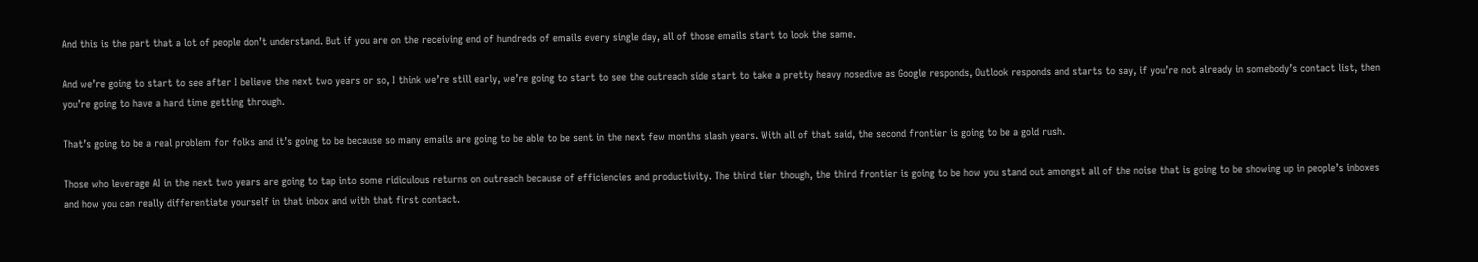And this is the part that a lot of people don’t understand. But if you are on the receiving end of hundreds of emails every single day, all of those emails start to look the same.

And we’re going to start to see after I believe the next two years or so, I think we’re still early, we’re going to start to see the outreach side start to take a pretty heavy nosedive as Google responds, Outlook responds and starts to say, if you’re not already in somebody’s contact list, then you’re going to have a hard time getting through.

That’s going to be a real problem for folks and it’s going to be because so many emails are going to be able to be sent in the next few months slash years. With all of that said, the second frontier is going to be a gold rush.

Those who leverage AI in the next two years are going to tap into some ridiculous returns on outreach because of efficiencies and productivity. The third tier though, the third frontier is going to be how you stand out amongst all of the noise that is going to be showing up in people’s inboxes and how you can really differentiate yourself in that inbox and with that first contact.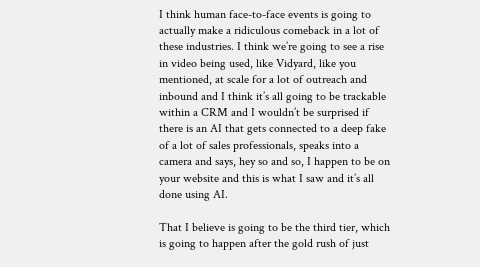I think human face-to-face events is going to actually make a ridiculous comeback in a lot of these industries. I think we’re going to see a rise in video being used, like Vidyard, like you mentioned, at scale for a lot of outreach and inbound and I think it’s all going to be trackable within a CRM and I wouldn’t be surprised if there is an AI that gets connected to a deep fake of a lot of sales professionals, speaks into a camera and says, hey so and so, I happen to be on your website and this is what I saw and it’s all done using AI.

That I believe is going to be the third tier, which is going to happen after the gold rush of just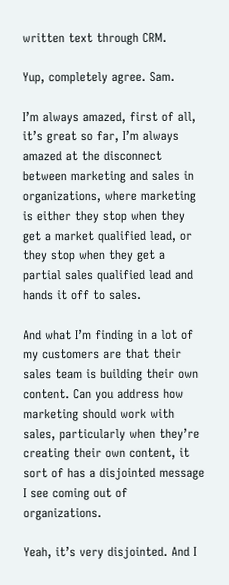written text through CRM.

Yup, completely agree. Sam.

I’m always amazed, first of all, it’s great so far, I’m always amazed at the disconnect between marketing and sales in organizations, where marketing is either they stop when they get a market qualified lead, or they stop when they get a partial sales qualified lead and hands it off to sales.

And what I’m finding in a lot of my customers are that their sales team is building their own content. Can you address how marketing should work with sales, particularly when they’re creating their own content, it sort of has a disjointed message I see coming out of organizations.

Yeah, it’s very disjointed. And I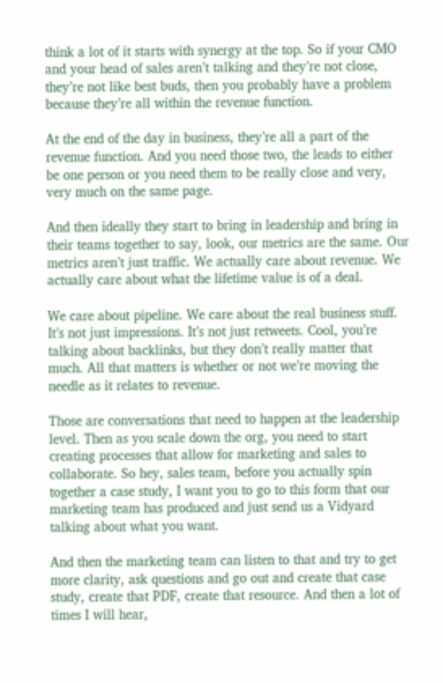think a lot of it starts with synergy at the top. So if your CMO and your head of sales aren’t talking and they’re not close, they’re not like best buds, then you probably have a problem because they’re all within the revenue function.

At the end of the day in business, they’re all a part of the revenue function. And you need those two, the leads to either be one person or you need them to be really close and very, very much on the same page.

And then ideally they start to bring in leadership and bring in their teams together to say, look, our metrics are the same. Our metrics aren’t just traffic. We actually care about revenue. We actually care about what the lifetime value is of a deal.

We care about pipeline. We care about the real business stuff. It’s not just impressions. It’s not just retweets. Cool, you’re talking about backlinks, but they don’t really matter that much. All that matters is whether or not we’re moving the needle as it relates to revenue.

Those are conversations that need to happen at the leadership level. Then as you scale down the org, you need to start creating processes that allow for marketing and sales to collaborate. So hey, sales team, before you actually spin together a case study, I want you to go to this form that our marketing team has produced and just send us a Vidyard talking about what you want.

And then the marketing team can listen to that and try to get more clarity, ask questions and go out and create that case study, create that PDF, create that resource. And then a lot of times I will hear,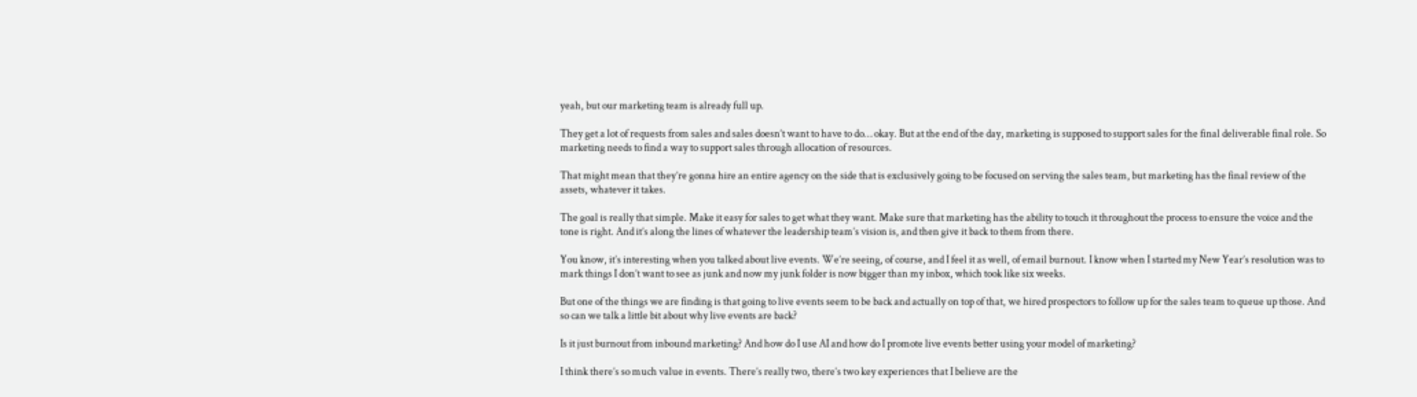yeah, but our marketing team is already full up.

They get a lot of requests from sales and sales doesn’t want to have to do… okay. But at the end of the day, marketing is supposed to support sales for the final deliverable final role. So marketing needs to find a way to support sales through allocation of resources.

That might mean that they’re gonna hire an entire agency on the side that is exclusively going to be focused on serving the sales team, but marketing has the final review of the assets, whatever it takes.

The goal is really that simple. Make it easy for sales to get what they want. Make sure that marketing has the ability to touch it throughout the process to ensure the voice and the tone is right. And it’s along the lines of whatever the leadership team’s vision is, and then give it back to them from there.

You know, it’s interesting when you talked about live events. We’re seeing, of course, and I feel it as well, of email burnout. I know when I started my New Year’s resolution was to mark things I don’t want to see as junk and now my junk folder is now bigger than my inbox, which took like six weeks.

But one of the things we are finding is that going to live events seem to be back and actually on top of that, we hired prospectors to follow up for the sales team to queue up those. And so can we talk a little bit about why live events are back?

Is it just burnout from inbound marketing? And how do I use AI and how do I promote live events better using your model of marketing?

I think there’s so much value in events. There’s really two, there’s two key experiences that I believe are the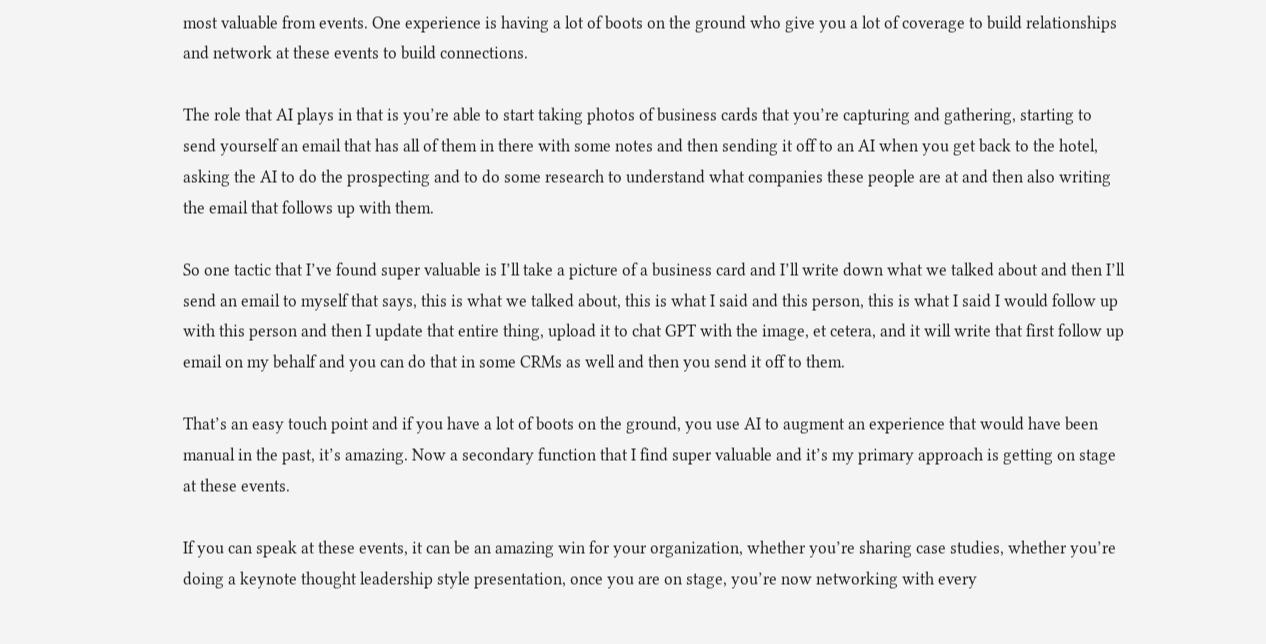most valuable from events. One experience is having a lot of boots on the ground who give you a lot of coverage to build relationships and network at these events to build connections.

The role that AI plays in that is you’re able to start taking photos of business cards that you’re capturing and gathering, starting to send yourself an email that has all of them in there with some notes and then sending it off to an AI when you get back to the hotel, asking the AI to do the prospecting and to do some research to understand what companies these people are at and then also writing the email that follows up with them.

So one tactic that I’ve found super valuable is I’ll take a picture of a business card and I’ll write down what we talked about and then I’ll send an email to myself that says, this is what we talked about, this is what I said and this person, this is what I said I would follow up with this person and then I update that entire thing, upload it to chat GPT with the image, et cetera, and it will write that first follow up email on my behalf and you can do that in some CRMs as well and then you send it off to them.

That’s an easy touch point and if you have a lot of boots on the ground, you use AI to augment an experience that would have been manual in the past, it’s amazing. Now a secondary function that I find super valuable and it’s my primary approach is getting on stage at these events.

If you can speak at these events, it can be an amazing win for your organization, whether you’re sharing case studies, whether you’re doing a keynote thought leadership style presentation, once you are on stage, you’re now networking with every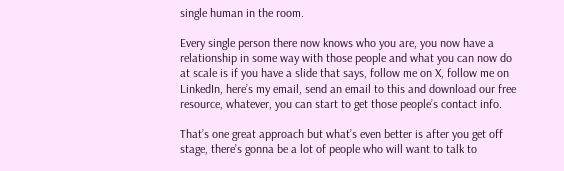single human in the room.

Every single person there now knows who you are, you now have a relationship in some way with those people and what you can now do at scale is if you have a slide that says, follow me on X, follow me on LinkedIn, here’s my email, send an email to this and download our free resource, whatever, you can start to get those people’s contact info.

That’s one great approach but what’s even better is after you get off stage, there’s gonna be a lot of people who will want to talk to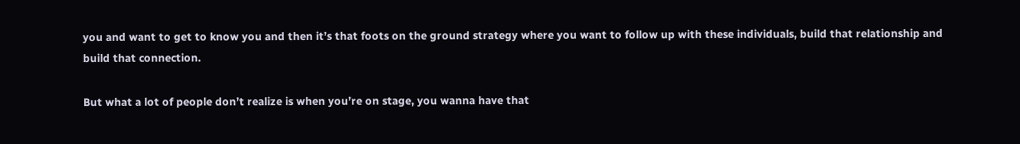you and want to get to know you and then it’s that foots on the ground strategy where you want to follow up with these individuals, build that relationship and build that connection.

But what a lot of people don’t realize is when you’re on stage, you wanna have that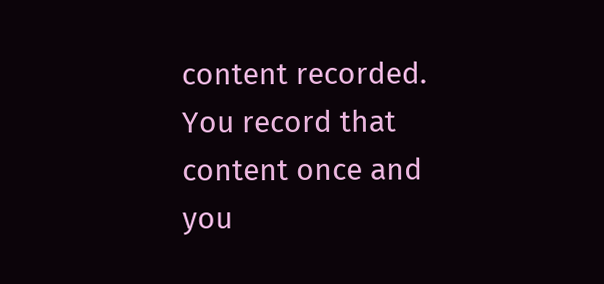content recorded. You record that content once and you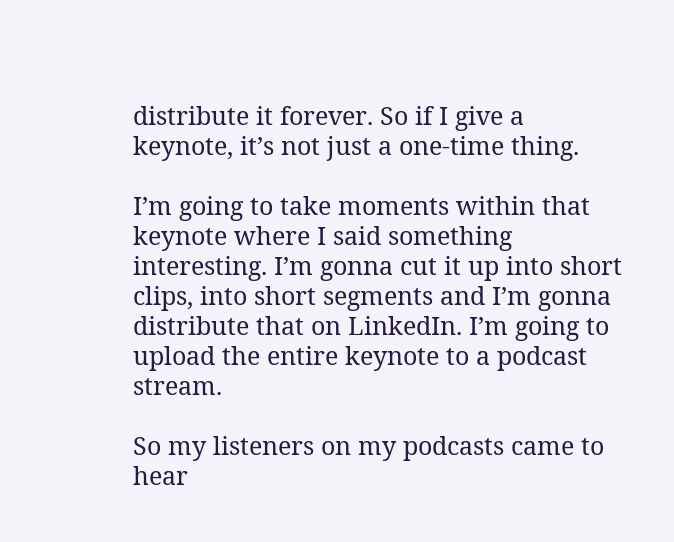distribute it forever. So if I give a keynote, it’s not just a one-time thing.

I’m going to take moments within that keynote where I said something interesting. I’m gonna cut it up into short clips, into short segments and I’m gonna distribute that on LinkedIn. I’m going to upload the entire keynote to a podcast stream.

So my listeners on my podcasts came to hear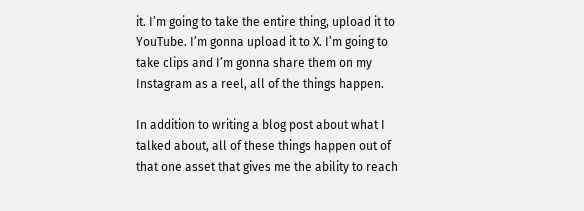it. I’m going to take the entire thing, upload it to YouTube. I’m gonna upload it to X. I’m going to take clips and I’m gonna share them on my Instagram as a reel, all of the things happen.

In addition to writing a blog post about what I talked about, all of these things happen out of that one asset that gives me the ability to reach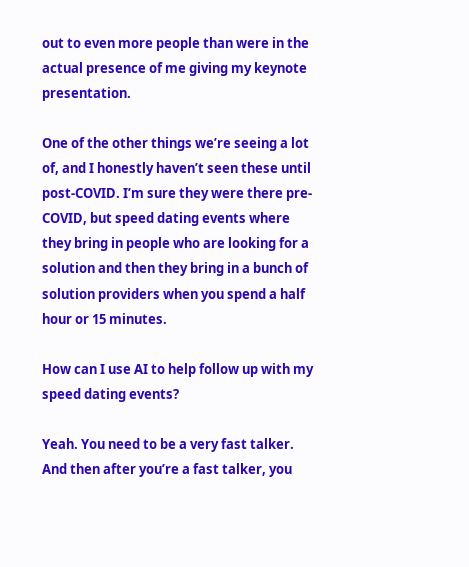out to even more people than were in the actual presence of me giving my keynote presentation.

One of the other things we’re seeing a lot of, and I honestly haven’t seen these until post-COVID. I’m sure they were there pre-COVID, but speed dating events where they bring in people who are looking for a solution and then they bring in a bunch of solution providers when you spend a half hour or 15 minutes.

How can I use AI to help follow up with my speed dating events?

Yeah. You need to be a very fast talker. And then after you’re a fast talker, you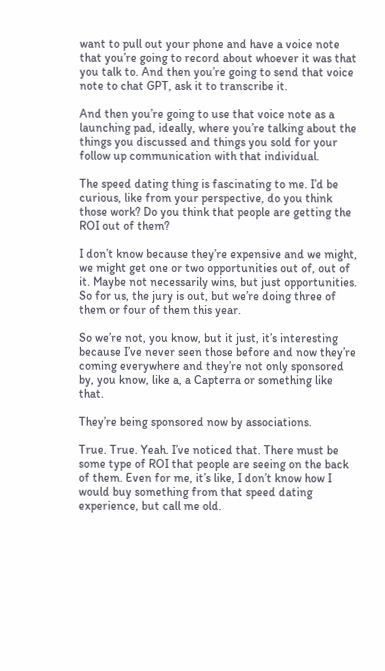want to pull out your phone and have a voice note that you’re going to record about whoever it was that you talk to. And then you’re going to send that voice note to chat GPT, ask it to transcribe it.

And then you’re going to use that voice note as a launching pad, ideally, where you’re talking about the things you discussed and things you sold for your follow up communication with that individual.

The speed dating thing is fascinating to me. I’d be curious, like from your perspective, do you think those work? Do you think that people are getting the ROI out of them?

I don’t know because they’re expensive and we might, we might get one or two opportunities out of, out of it. Maybe not necessarily wins, but just opportunities. So for us, the jury is out, but we’re doing three of them or four of them this year.

So we’re not, you know, but it just, it’s interesting because I’ve never seen those before and now they’re coming everywhere and they’re not only sponsored by, you know, like a, a Capterra or something like that.

They’re being sponsored now by associations.

True. True. Yeah. I’ve noticed that. There must be some type of ROI that people are seeing on the back of them. Even for me, it’s like, I don’t know how I would buy something from that speed dating experience, but call me old.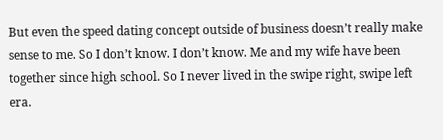But even the speed dating concept outside of business doesn’t really make sense to me. So I don’t know. I don’t know. Me and my wife have been together since high school. So I never lived in the swipe right, swipe left era.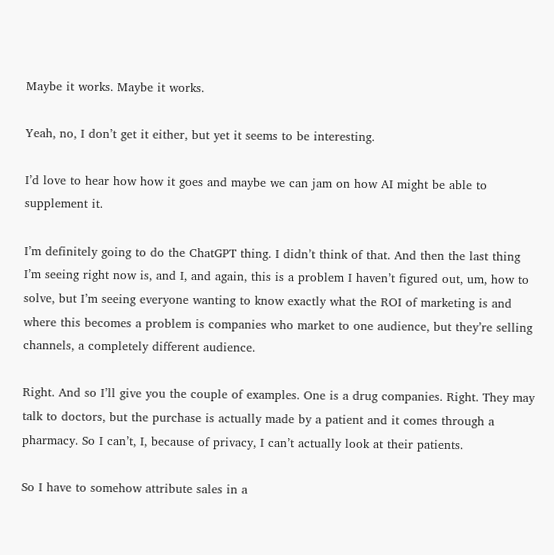Maybe it works. Maybe it works.

Yeah, no, I don’t get it either, but yet it seems to be interesting.

I’d love to hear how how it goes and maybe we can jam on how AI might be able to supplement it.

I’m definitely going to do the ChatGPT thing. I didn’t think of that. And then the last thing I’m seeing right now is, and I, and again, this is a problem I haven’t figured out, um, how to solve, but I’m seeing everyone wanting to know exactly what the ROI of marketing is and where this becomes a problem is companies who market to one audience, but they’re selling channels, a completely different audience.

Right. And so I’ll give you the couple of examples. One is a drug companies. Right. They may talk to doctors, but the purchase is actually made by a patient and it comes through a pharmacy. So I can’t, I, because of privacy, I can’t actually look at their patients.

So I have to somehow attribute sales in a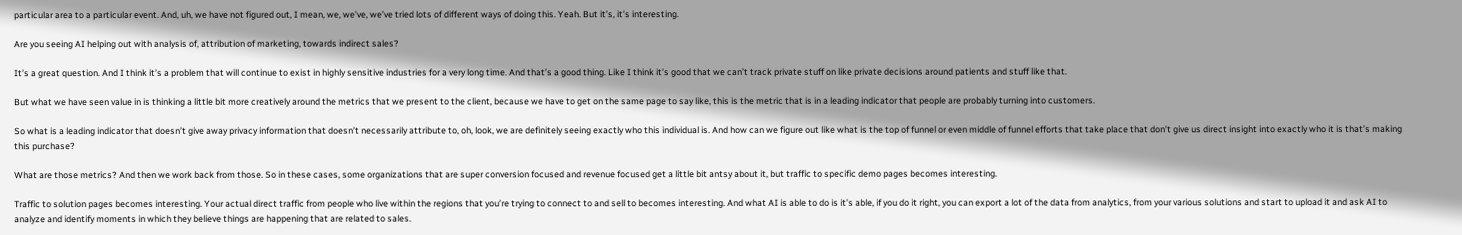particular area to a particular event. And, uh, we have not figured out, I mean, we, we’ve, we’ve tried lots of different ways of doing this. Yeah. But it’s, it’s interesting.

Are you seeing AI helping out with analysis of, attribution of marketing, towards indirect sales?

It’s a great question. And I think it’s a problem that will continue to exist in highly sensitive industries for a very long time. And that’s a good thing. Like I think it’s good that we can’t track private stuff on like private decisions around patients and stuff like that.

But what we have seen value in is thinking a little bit more creatively around the metrics that we present to the client, because we have to get on the same page to say like, this is the metric that is in a leading indicator that people are probably turning into customers.

So what is a leading indicator that doesn’t give away privacy information that doesn’t necessarily attribute to, oh, look, we are definitely seeing exactly who this individual is. And how can we figure out like what is the top of funnel or even middle of funnel efforts that take place that don’t give us direct insight into exactly who it is that’s making this purchase?

What are those metrics? And then we work back from those. So in these cases, some organizations that are super conversion focused and revenue focused get a little bit antsy about it, but traffic to specific demo pages becomes interesting.

Traffic to solution pages becomes interesting. Your actual direct traffic from people who live within the regions that you’re trying to connect to and sell to becomes interesting. And what AI is able to do is it’s able, if you do it right, you can export a lot of the data from analytics, from your various solutions and start to upload it and ask AI to analyze and identify moments in which they believe things are happening that are related to sales.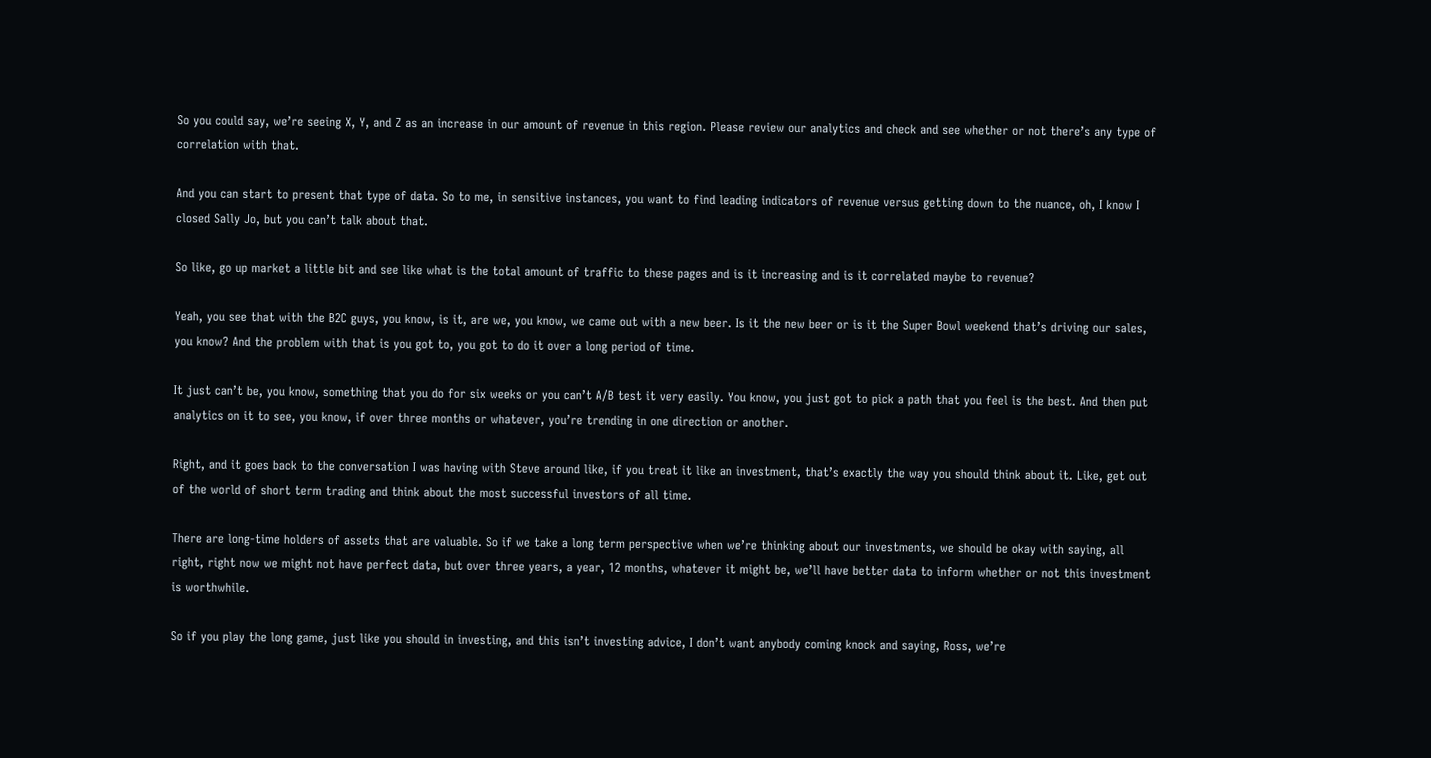So you could say, we’re seeing X, Y, and Z as an increase in our amount of revenue in this region. Please review our analytics and check and see whether or not there’s any type of correlation with that.

And you can start to present that type of data. So to me, in sensitive instances, you want to find leading indicators of revenue versus getting down to the nuance, oh, I know I closed Sally Jo, but you can’t talk about that.

So like, go up market a little bit and see like what is the total amount of traffic to these pages and is it increasing and is it correlated maybe to revenue?

Yeah, you see that with the B2C guys, you know, is it, are we, you know, we came out with a new beer. Is it the new beer or is it the Super Bowl weekend that’s driving our sales, you know? And the problem with that is you got to, you got to do it over a long period of time.

It just can’t be, you know, something that you do for six weeks or you can’t A/B test it very easily. You know, you just got to pick a path that you feel is the best. And then put analytics on it to see, you know, if over three months or whatever, you’re trending in one direction or another.

Right, and it goes back to the conversation I was having with Steve around like, if you treat it like an investment, that’s exactly the way you should think about it. Like, get out of the world of short term trading and think about the most successful investors of all time.

There are long-time holders of assets that are valuable. So if we take a long term perspective when we’re thinking about our investments, we should be okay with saying, all right, right now we might not have perfect data, but over three years, a year, 12 months, whatever it might be, we’ll have better data to inform whether or not this investment is worthwhile.

So if you play the long game, just like you should in investing, and this isn’t investing advice, I don’t want anybody coming knock and saying, Ross, we’re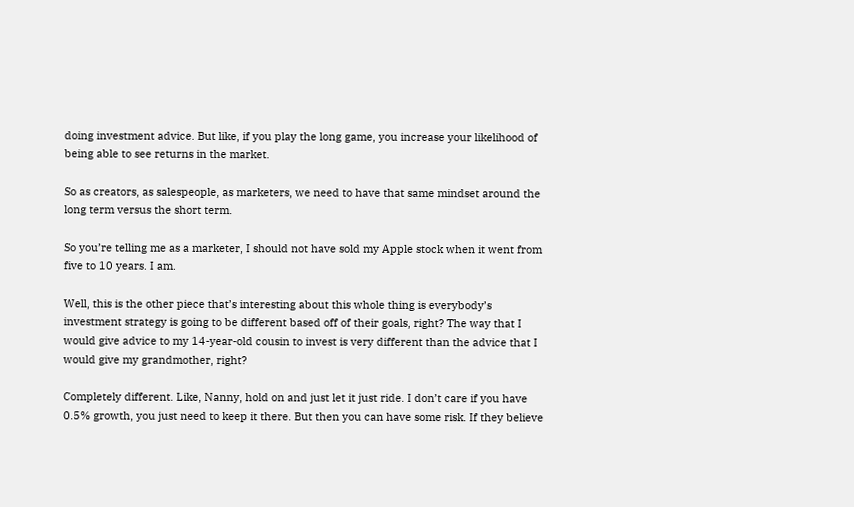doing investment advice. But like, if you play the long game, you increase your likelihood of being able to see returns in the market.

So as creators, as salespeople, as marketers, we need to have that same mindset around the long term versus the short term.

So you’re telling me as a marketer, I should not have sold my Apple stock when it went from five to 10 years. I am.

Well, this is the other piece that’s interesting about this whole thing is everybody’s investment strategy is going to be different based off of their goals, right? The way that I would give advice to my 14-year-old cousin to invest is very different than the advice that I would give my grandmother, right?

Completely different. Like, Nanny, hold on and just let it just ride. I don’t care if you have 0.5% growth, you just need to keep it there. But then you can have some risk. If they believe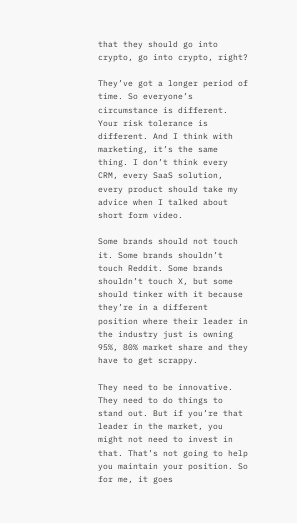that they should go into crypto, go into crypto, right?

They’ve got a longer period of time. So everyone’s circumstance is different. Your risk tolerance is different. And I think with marketing, it’s the same thing. I don’t think every CRM, every SaaS solution, every product should take my advice when I talked about short form video.

Some brands should not touch it. Some brands shouldn’t touch Reddit. Some brands shouldn’t touch X, but some should tinker with it because they’re in a different position where their leader in the industry just is owning 95%, 80% market share and they have to get scrappy.

They need to be innovative. They need to do things to stand out. But if you’re that leader in the market, you might not need to invest in that. That’s not going to help you maintain your position. So for me, it goes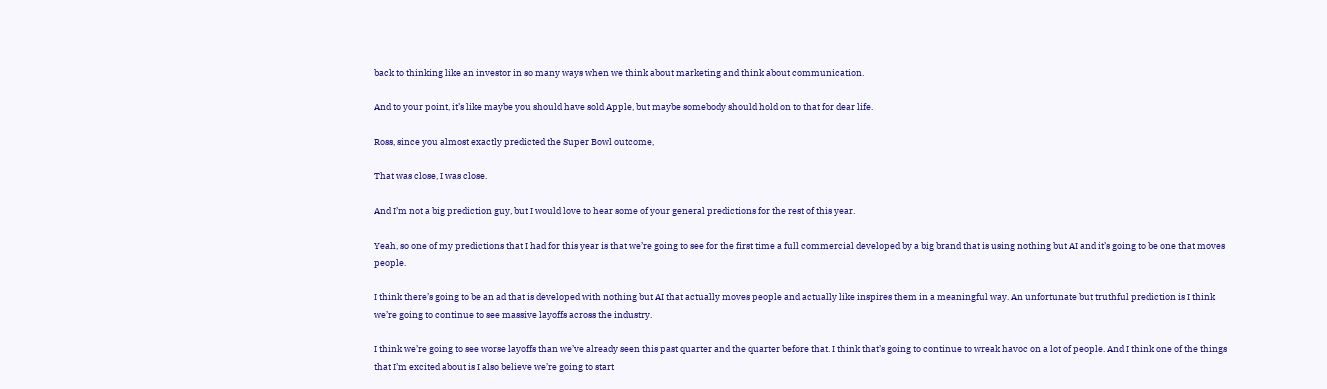back to thinking like an investor in so many ways when we think about marketing and think about communication.

And to your point, it’s like maybe you should have sold Apple, but maybe somebody should hold on to that for dear life.

Ross, since you almost exactly predicted the Super Bowl outcome,

That was close, I was close.

And I’m not a big prediction guy, but I would love to hear some of your general predictions for the rest of this year.

Yeah, so one of my predictions that I had for this year is that we’re going to see for the first time a full commercial developed by a big brand that is using nothing but AI and it’s going to be one that moves people.

I think there’s going to be an ad that is developed with nothing but AI that actually moves people and actually like inspires them in a meaningful way. An unfortunate but truthful prediction is I think we’re going to continue to see massive layoffs across the industry.

I think we’re going to see worse layoffs than we’ve already seen this past quarter and the quarter before that. I think that’s going to continue to wreak havoc on a lot of people. And I think one of the things that I’m excited about is I also believe we’re going to start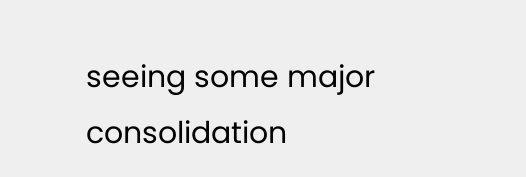seeing some major consolidation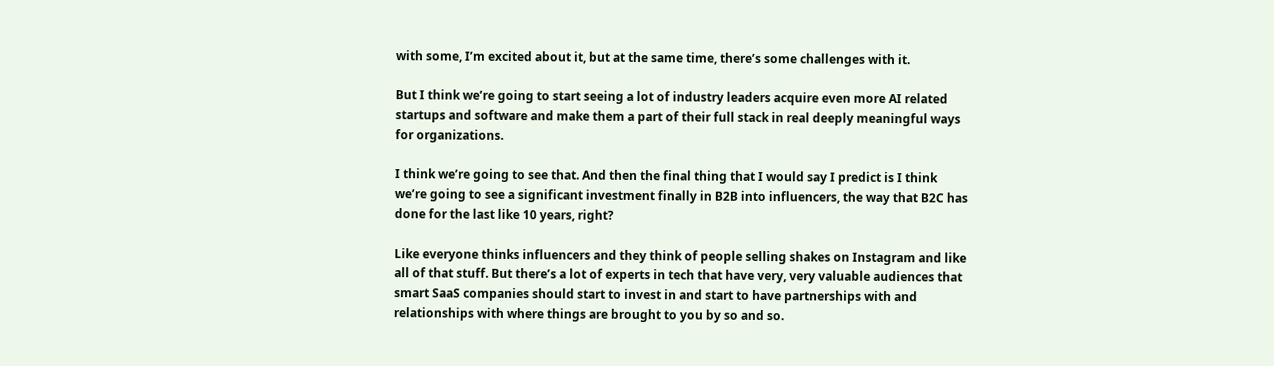with some, I’m excited about it, but at the same time, there’s some challenges with it.

But I think we’re going to start seeing a lot of industry leaders acquire even more AI related startups and software and make them a part of their full stack in real deeply meaningful ways for organizations.

I think we’re going to see that. And then the final thing that I would say I predict is I think we’re going to see a significant investment finally in B2B into influencers, the way that B2C has done for the last like 10 years, right?

Like everyone thinks influencers and they think of people selling shakes on Instagram and like all of that stuff. But there’s a lot of experts in tech that have very, very valuable audiences that smart SaaS companies should start to invest in and start to have partnerships with and relationships with where things are brought to you by so and so.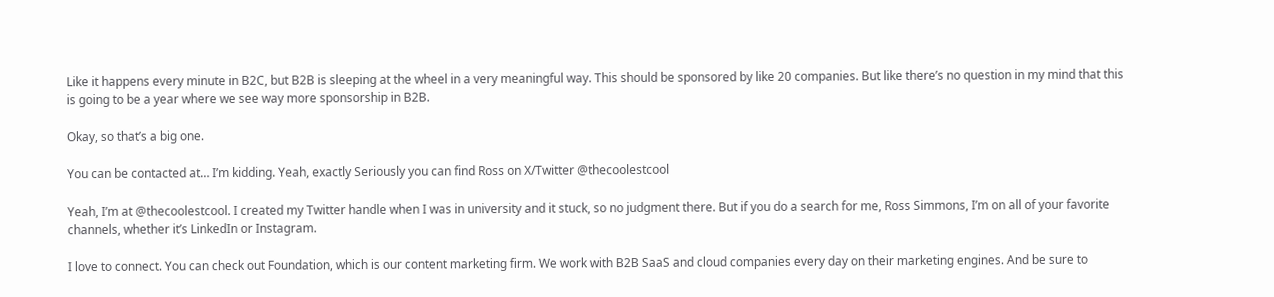Like it happens every minute in B2C, but B2B is sleeping at the wheel in a very meaningful way. This should be sponsored by like 20 companies. But like there’s no question in my mind that this is going to be a year where we see way more sponsorship in B2B.

Okay, so that’s a big one.

You can be contacted at… I’m kidding. Yeah, exactly Seriously you can find Ross on X/Twitter @thecoolestcool

Yeah, I’m at @thecoolestcool. I created my Twitter handle when I was in university and it stuck, so no judgment there. But if you do a search for me, Ross Simmons, I’m on all of your favorite channels, whether it’s LinkedIn or Instagram.

I love to connect. You can check out Foundation, which is our content marketing firm. We work with B2B SaaS and cloud companies every day on their marketing engines. And be sure to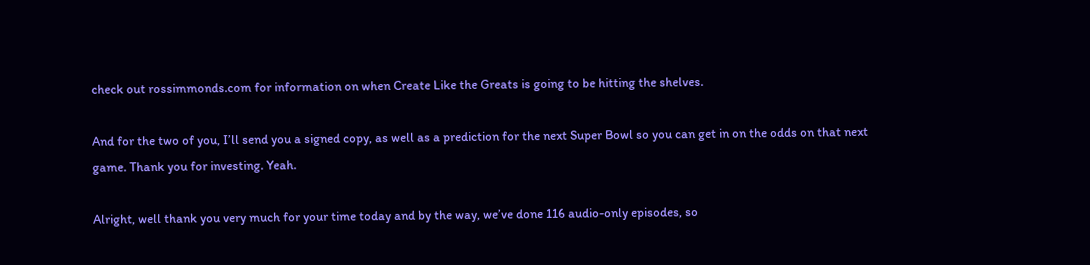check out rossimmonds.com for information on when Create Like the Greats is going to be hitting the shelves.

And for the two of you, I’ll send you a signed copy, as well as a prediction for the next Super Bowl so you can get in on the odds on that next game. Thank you for investing. Yeah.

Alright, well thank you very much for your time today and by the way, we’ve done 116 audio-only episodes, so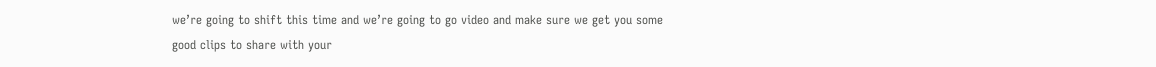we’re going to shift this time and we’re going to go video and make sure we get you some good clips to share with your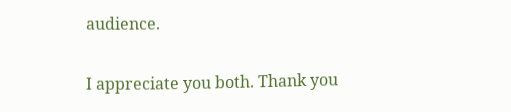audience.

I appreciate you both. Thank you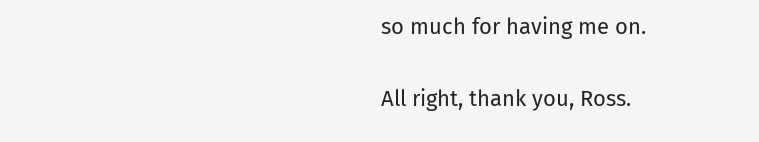so much for having me on.

All right, thank you, Ross.